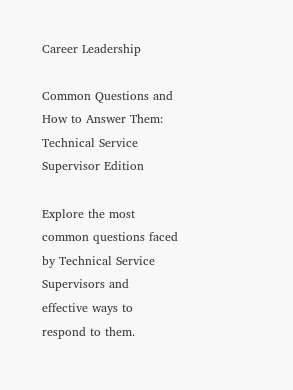Career Leadership

Common Questions and How to Answer Them: Technical Service Supervisor Edition

Explore the most common questions faced by Technical Service Supervisors and effective ways to respond to them.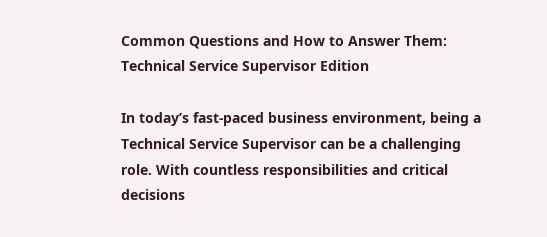Common Questions and How to Answer Them: Technical Service Supervisor Edition

In today’s fast-paced business environment, being a Technical Service Supervisor can be a challenging role. With countless responsibilities and critical decisions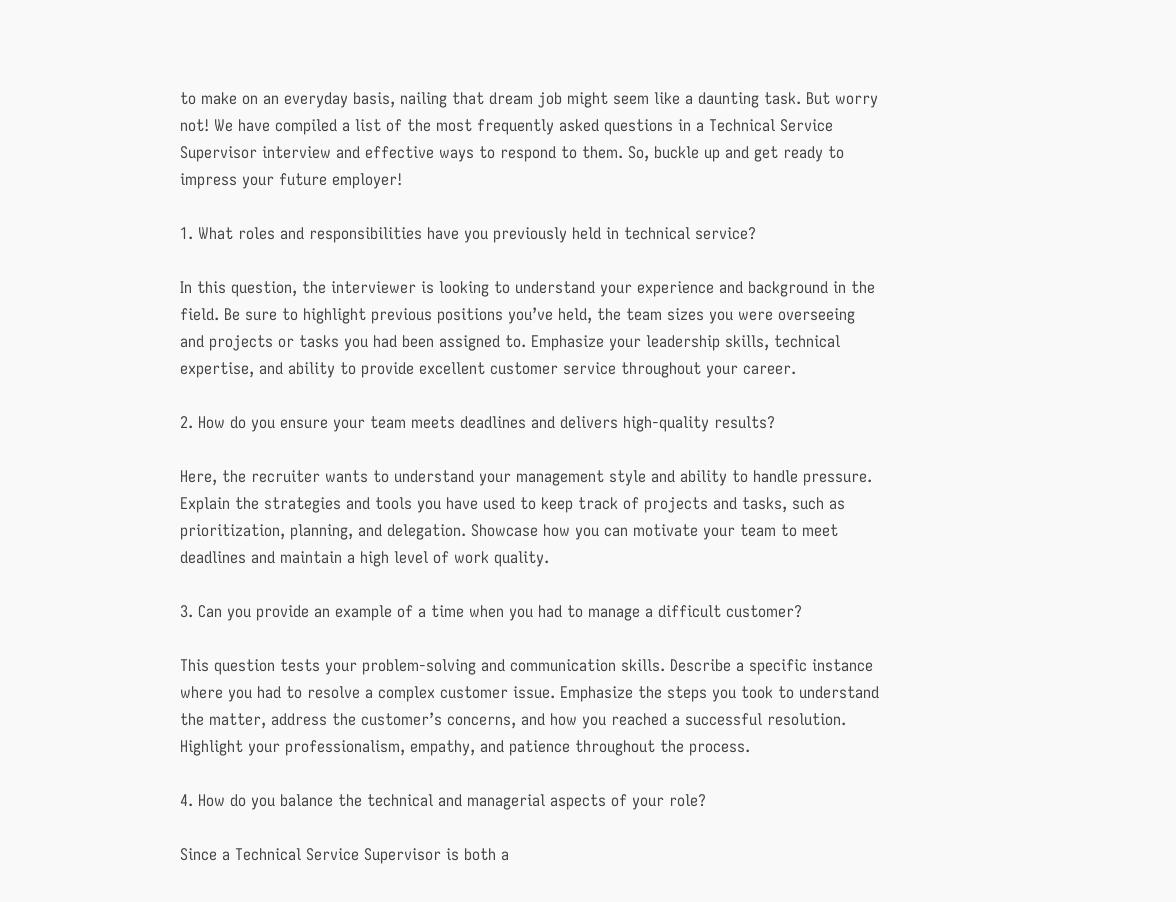to make on an everyday basis, nailing that dream job might seem like a daunting task. But worry not! We have compiled a list of the most frequently asked questions in a Technical Service Supervisor interview and effective ways to respond to them. So, buckle up and get ready to impress your future employer!

1. What roles and responsibilities have you previously held in technical service?

In this question, the interviewer is looking to understand your experience and background in the field. Be sure to highlight previous positions you’ve held, the team sizes you were overseeing and projects or tasks you had been assigned to. Emphasize your leadership skills, technical expertise, and ability to provide excellent customer service throughout your career.

2. How do you ensure your team meets deadlines and delivers high-quality results?

Here, the recruiter wants to understand your management style and ability to handle pressure. Explain the strategies and tools you have used to keep track of projects and tasks, such as prioritization, planning, and delegation. Showcase how you can motivate your team to meet deadlines and maintain a high level of work quality.

3. Can you provide an example of a time when you had to manage a difficult customer?

This question tests your problem-solving and communication skills. Describe a specific instance where you had to resolve a complex customer issue. Emphasize the steps you took to understand the matter, address the customer’s concerns, and how you reached a successful resolution. Highlight your professionalism, empathy, and patience throughout the process.

4. How do you balance the technical and managerial aspects of your role?

Since a Technical Service Supervisor is both a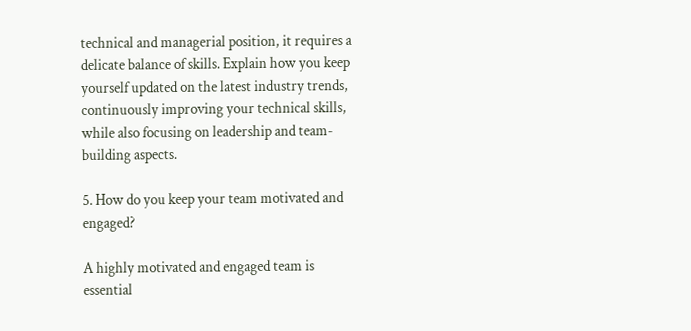technical and managerial position, it requires a delicate balance of skills. Explain how you keep yourself updated on the latest industry trends, continuously improving your technical skills, while also focusing on leadership and team-building aspects.

5. How do you keep your team motivated and engaged?

A highly motivated and engaged team is essential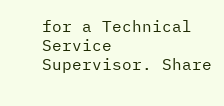for a Technical Service Supervisor. Share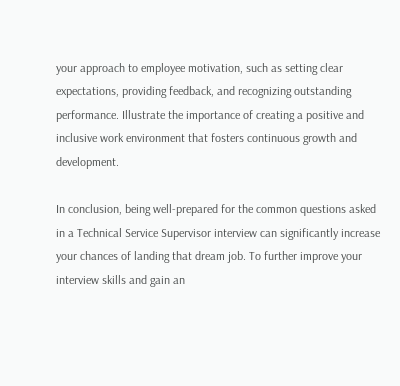your approach to employee motivation, such as setting clear expectations, providing feedback, and recognizing outstanding performance. Illustrate the importance of creating a positive and inclusive work environment that fosters continuous growth and development.

In conclusion, being well-prepared for the common questions asked in a Technical Service Supervisor interview can significantly increase your chances of landing that dream job. To further improve your interview skills and gain an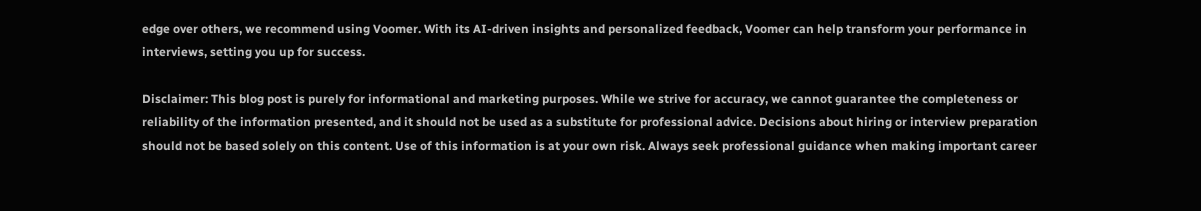edge over others, we recommend using Voomer. With its AI-driven insights and personalized feedback, Voomer can help transform your performance in interviews, setting you up for success.

Disclaimer: This blog post is purely for informational and marketing purposes. While we strive for accuracy, we cannot guarantee the completeness or reliability of the information presented, and it should not be used as a substitute for professional advice. Decisions about hiring or interview preparation should not be based solely on this content. Use of this information is at your own risk. Always seek professional guidance when making important career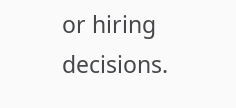or hiring decisions.